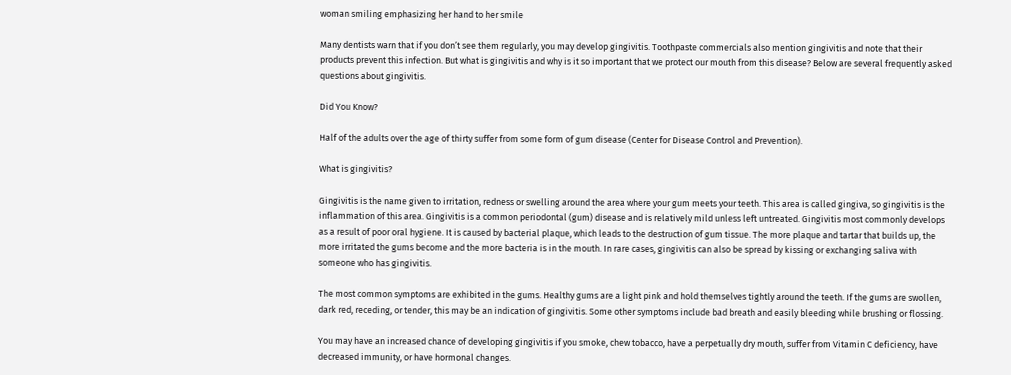woman smiling emphasizing her hand to her smile

Many dentists warn that if you don’t see them regularly, you may develop gingivitis. Toothpaste commercials also mention gingivitis and note that their products prevent this infection. But what is gingivitis and why is it so important that we protect our mouth from this disease? Below are several frequently asked questions about gingivitis.

Did You Know?

Half of the adults over the age of thirty suffer from some form of gum disease (Center for Disease Control and Prevention).

What is gingivitis?

Gingivitis is the name given to irritation, redness or swelling around the area where your gum meets your teeth. This area is called gingiva, so gingivitis is the inflammation of this area. Gingivitis is a common periodontal (gum) disease and is relatively mild unless left untreated. Gingivitis most commonly develops as a result of poor oral hygiene. It is caused by bacterial plaque, which leads to the destruction of gum tissue. The more plaque and tartar that builds up, the more irritated the gums become and the more bacteria is in the mouth. In rare cases, gingivitis can also be spread by kissing or exchanging saliva with someone who has gingivitis.

The most common symptoms are exhibited in the gums. Healthy gums are a light pink and hold themselves tightly around the teeth. If the gums are swollen, dark red, receding, or tender, this may be an indication of gingivitis. Some other symptoms include bad breath and easily bleeding while brushing or flossing.

You may have an increased chance of developing gingivitis if you smoke, chew tobacco, have a perpetually dry mouth, suffer from Vitamin C deficiency, have decreased immunity, or have hormonal changes.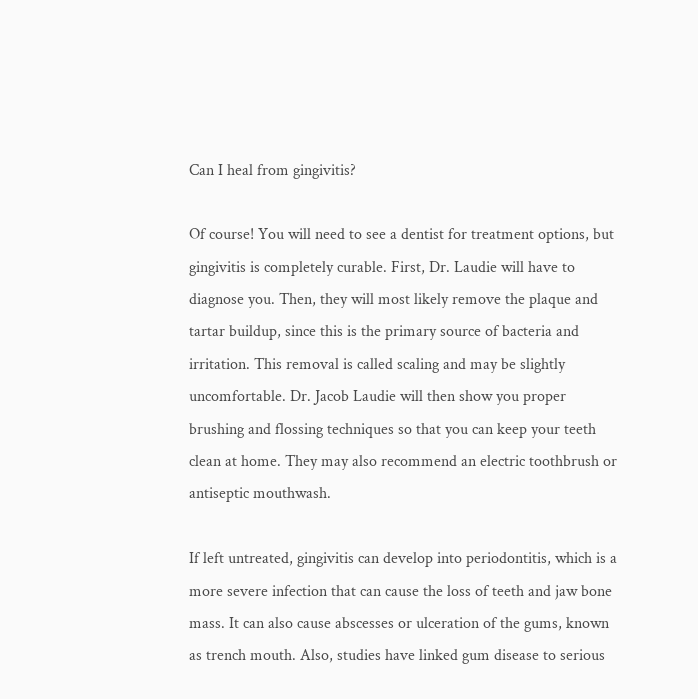Can I heal from gingivitis?

Of course! You will need to see a dentist for treatment options, but gingivitis is completely curable. First, Dr. Laudie will have to diagnose you. Then, they will most likely remove the plaque and tartar buildup, since this is the primary source of bacteria and irritation. This removal is called scaling and may be slightly uncomfortable. Dr. Jacob Laudie will then show you proper brushing and flossing techniques so that you can keep your teeth clean at home. They may also recommend an electric toothbrush or antiseptic mouthwash.

If left untreated, gingivitis can develop into periodontitis, which is a more severe infection that can cause the loss of teeth and jaw bone mass. It can also cause abscesses or ulceration of the gums, known as trench mouth. Also, studies have linked gum disease to serious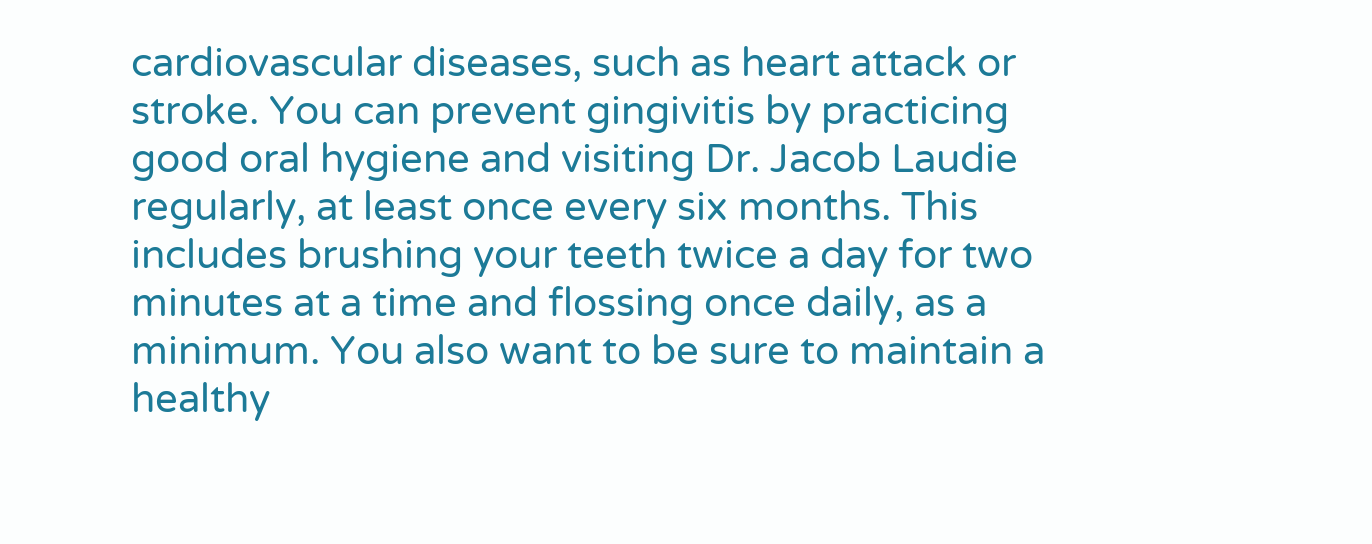cardiovascular diseases, such as heart attack or stroke. You can prevent gingivitis by practicing good oral hygiene and visiting Dr. Jacob Laudie regularly, at least once every six months. This includes brushing your teeth twice a day for two minutes at a time and flossing once daily, as a minimum. You also want to be sure to maintain a healthy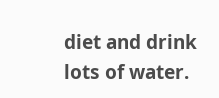diet and drink lots of water.